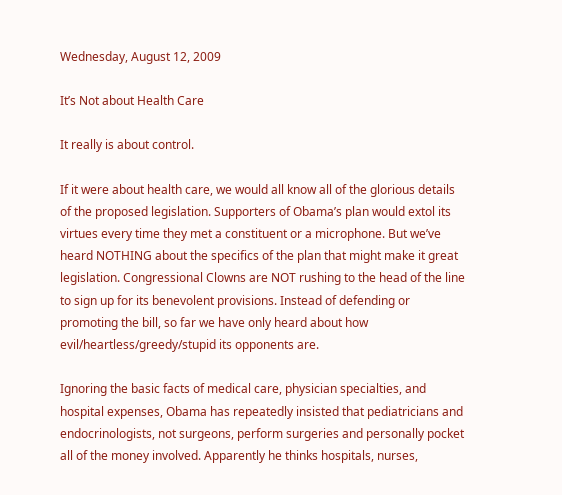Wednesday, August 12, 2009

It’s Not about Health Care

It really is about control.

If it were about health care, we would all know all of the glorious details of the proposed legislation. Supporters of Obama’s plan would extol its virtues every time they met a constituent or a microphone. But we’ve heard NOTHING about the specifics of the plan that might make it great legislation. Congressional Clowns are NOT rushing to the head of the line to sign up for its benevolent provisions. Instead of defending or promoting the bill, so far we have only heard about how evil/heartless/greedy/stupid its opponents are.

Ignoring the basic facts of medical care, physician specialties, and hospital expenses, Obama has repeatedly insisted that pediatricians and endocrinologists, not surgeons, perform surgeries and personally pocket all of the money involved. Apparently he thinks hospitals, nurses,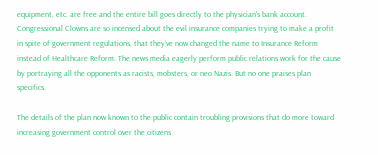equipment, etc. are free and the entire bill goes directly to the physician's bank account. Congressional Clowns are so incensed about the evil insurance companies trying to make a profit in spite of government regulations, that they’ve now changed the name to Insurance Reform instead of Healthcare Reform. The news media eagerly perform public relations work for the cause by portraying all the opponents as racists, mobsters, or neo Nazis. But no one praises plan specifics.

The details of the plan now known to the public contain troubling provisions that do more toward increasing government control over the citizens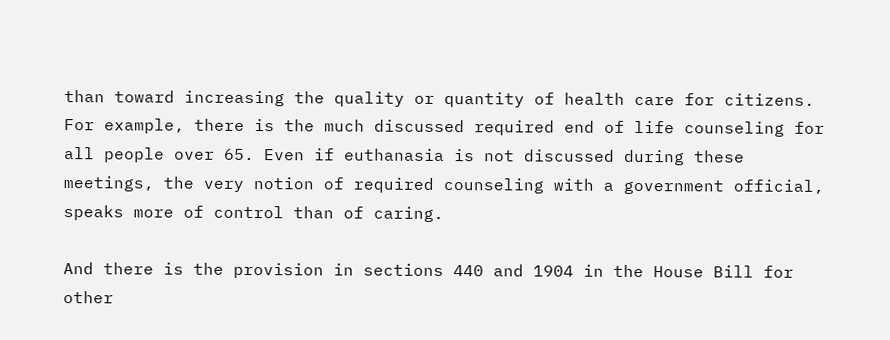than toward increasing the quality or quantity of health care for citizens. For example, there is the much discussed required end of life counseling for all people over 65. Even if euthanasia is not discussed during these meetings, the very notion of required counseling with a government official, speaks more of control than of caring.

And there is the provision in sections 440 and 1904 in the House Bill for other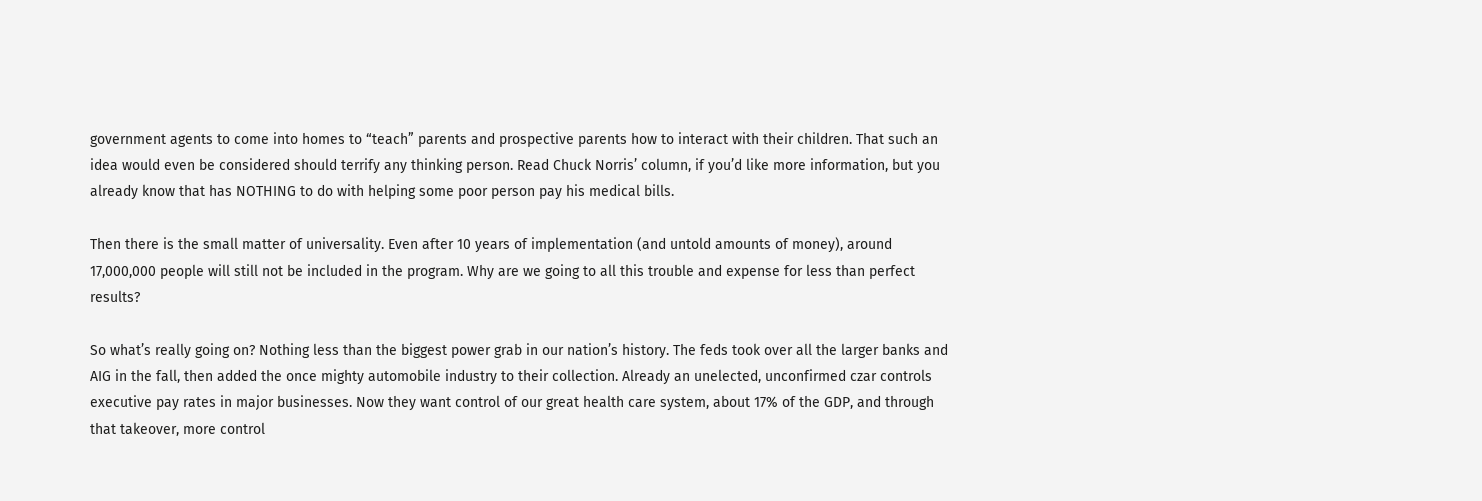government agents to come into homes to “teach” parents and prospective parents how to interact with their children. That such an idea would even be considered should terrify any thinking person. Read Chuck Norris’ column, if you’d like more information, but you already know that has NOTHING to do with helping some poor person pay his medical bills.

Then there is the small matter of universality. Even after 10 years of implementation (and untold amounts of money), around 17,000,000 people will still not be included in the program. Why are we going to all this trouble and expense for less than perfect results?

So what’s really going on? Nothing less than the biggest power grab in our nation’s history. The feds took over all the larger banks and AIG in the fall, then added the once mighty automobile industry to their collection. Already an unelected, unconfirmed czar controls executive pay rates in major businesses. Now they want control of our great health care system, about 17% of the GDP, and through that takeover, more control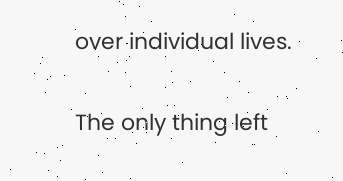over individual lives.

The only thing left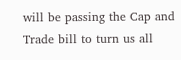will be passing the Cap and Trade bill to turn us all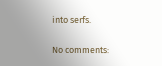into serfs.

No comments: